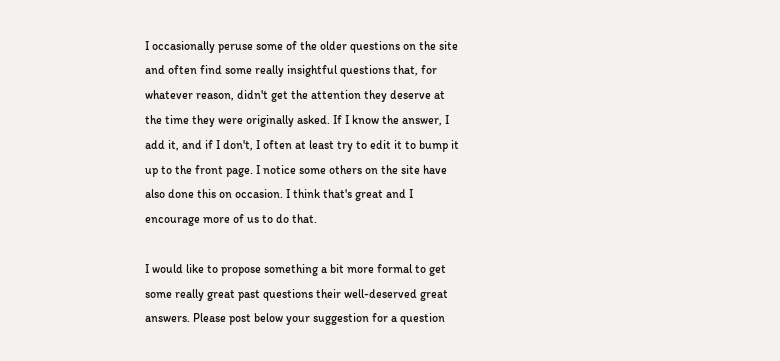I occasionally peruse some of the older questions on the site and often find some really insightful questions that, for whatever reason, didn't get the attention they deserve at the time they were originally asked. If I know the answer, I add it, and if I don't, I often at least try to edit it to bump it up to the front page. I notice some others on the site have also done this on occasion. I think that's great and I encourage more of us to do that.

I would like to propose something a bit more formal to get some really great past questions their well-deserved great answers. Please post below your suggestion for a question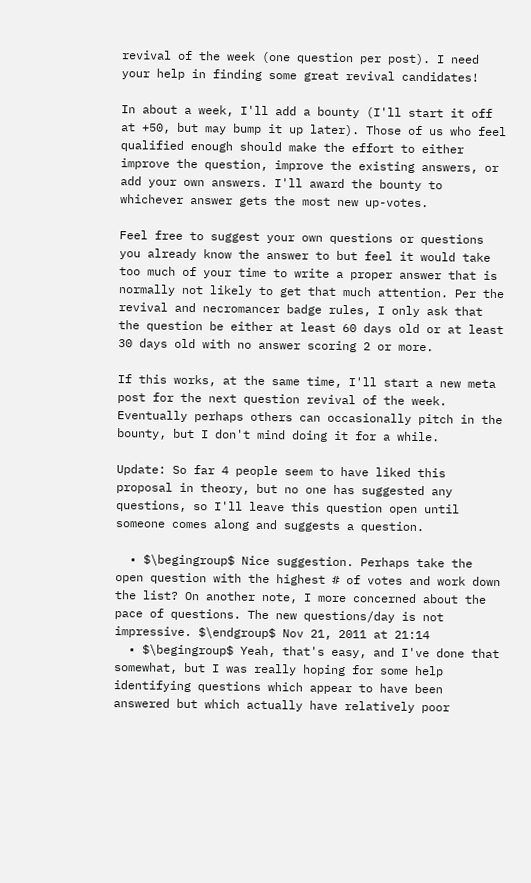revival of the week (one question per post). I need your help in finding some great revival candidates!

In about a week, I'll add a bounty (I'll start it off at +50, but may bump it up later). Those of us who feel qualified enough should make the effort to either improve the question, improve the existing answers, or add your own answers. I'll award the bounty to whichever answer gets the most new up-votes.

Feel free to suggest your own questions or questions you already know the answer to but feel it would take too much of your time to write a proper answer that is normally not likely to get that much attention. Per the revival and necromancer badge rules, I only ask that the question be either at least 60 days old or at least 30 days old with no answer scoring 2 or more.

If this works, at the same time, I'll start a new meta post for the next question revival of the week. Eventually perhaps others can occasionally pitch in the bounty, but I don't mind doing it for a while.

Update: So far 4 people seem to have liked this proposal in theory, but no one has suggested any questions, so I'll leave this question open until someone comes along and suggests a question.

  • $\begingroup$ Nice suggestion. Perhaps take the open question with the highest # of votes and work down the list? On another note, I more concerned about the pace of questions. The new questions/day is not impressive. $\endgroup$ Nov 21, 2011 at 21:14
  • $\begingroup$ Yeah, that's easy, and I've done that somewhat, but I was really hoping for some help identifying questions which appear to have been answered but which actually have relatively poor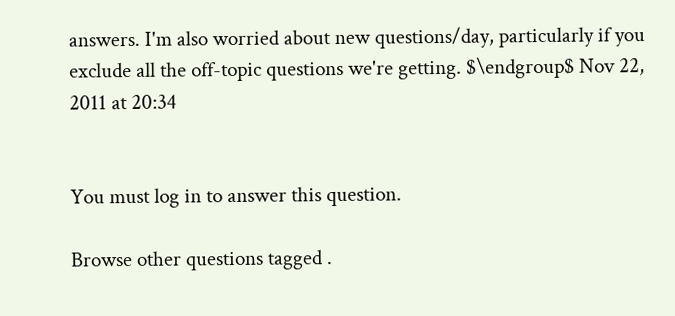answers. I'm also worried about new questions/day, particularly if you exclude all the off-topic questions we're getting. $\endgroup$ Nov 22, 2011 at 20:34


You must log in to answer this question.

Browse other questions tagged .